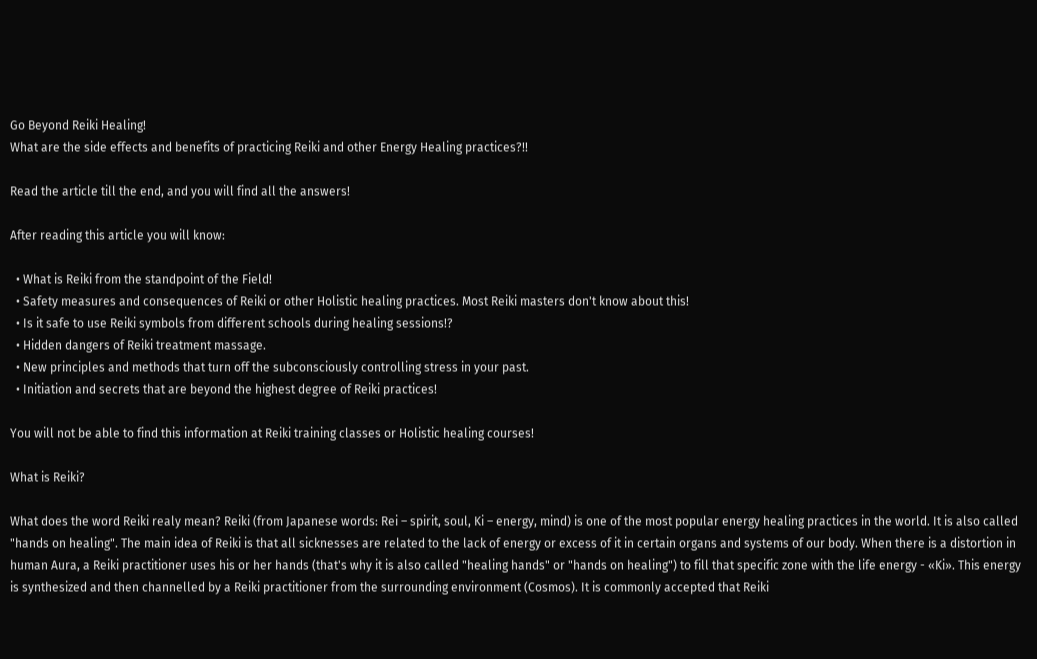Go Beyond Reiki Healing!
What are the side effects and benefits of practicing Reiki and other Energy Healing practices?!!

Read the article till the end, and you will find all the answers!

After reading this article you will know:

  • What is Reiki from the standpoint of the Field!
  • Safety measures and consequences of Reiki or other Holistic healing practices. Most Reiki masters don't know about this!
  • Is it safe to use Reiki symbols from different schools during healing sessions!?
  • Hidden dangers of Reiki treatment massage.
  • New principles and methods that turn off the subconsciously controlling stress in your past.
  • Initiation and secrets that are beyond the highest degree of Reiki practices!

You will not be able to find this information at Reiki training classes or Holistic healing courses!

What is Reiki?

What does the word Reiki realy mean? Reiki (from Japanese words: Rei – spirit, soul, Ki – energy, mind) is one of the most popular energy healing practices in the world. It is also called "hands on healing". The main idea of Reiki is that all sicknesses are related to the lack of energy or excess of it in certain organs and systems of our body. When there is a distortion in human Aura, a Reiki practitioner uses his or her hands (that's why it is also called "healing hands" or "hands on healing") to fill that specific zone with the life energy - «Ki». This energy is synthesized and then channelled by a Reiki practitioner from the surrounding environment (Cosmos). It is commonly accepted that Reiki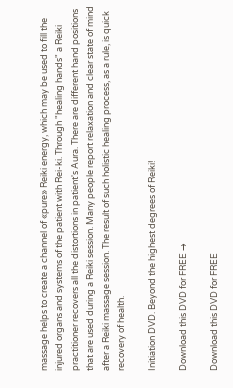massage helps to create a channel of «pure» Reiki energy, which may be used to fill the injured organs and systems of the patient with Rei-ki. Through "healing hands" a Reiki practitioner recovers all the distortions in patient's Aura. There are different hand positions that are used during a Reiki session. Many people report relaxation and clear state of mind after a Reiki massage session. The result of such holistic healing process, as a rule, is quick recovery of health.

Initiation DVD. Beyond the highest degrees of Reiki!

Download this DVD for FREE →

Download this DVD for FREE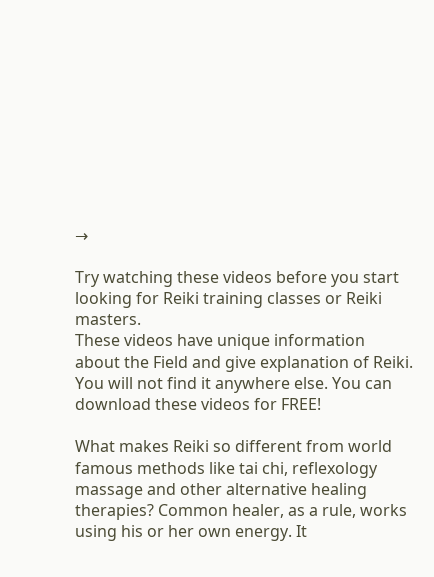→

Try watching these videos before you start looking for Reiki training classes or Reiki masters.
These videos have unique information
about the Field and give explanation of Reiki.
You will not find it anywhere else. You can download these videos for FREE!

What makes Reiki so different from world famous methods like tai chi, reflexology massage and other alternative healing therapies? Common healer, as a rule, works using his or her own energy. It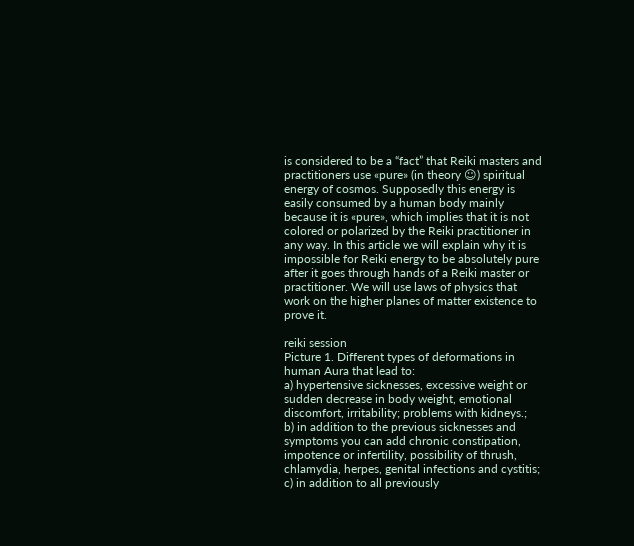is considered to be a “fact” that Reiki masters and practitioners use «pure» (in theory ☺) spiritual energy of cosmos. Supposedly this energy is easily consumed by a human body mainly because it is «pure», which implies that it is not colored or polarized by the Reiki practitioner in any way. In this article we will explain why it is impossible for Reiki energy to be absolutely pure after it goes through hands of a Reiki master or practitioner. We will use laws of physics that work on the higher planes of matter existence to prove it.

reiki session
Picture 1. Different types of deformations in human Aura that lead to:
a) hypertensive sicknesses, excessive weight or sudden decrease in body weight, emotional discomfort, irritability; problems with kidneys.;
b) in addition to the previous sicknesses and symptoms you can add chronic constipation, impotence or infertility, possibility of thrush, chlamydia, herpes, genital infections and cystitis;
c) in addition to all previously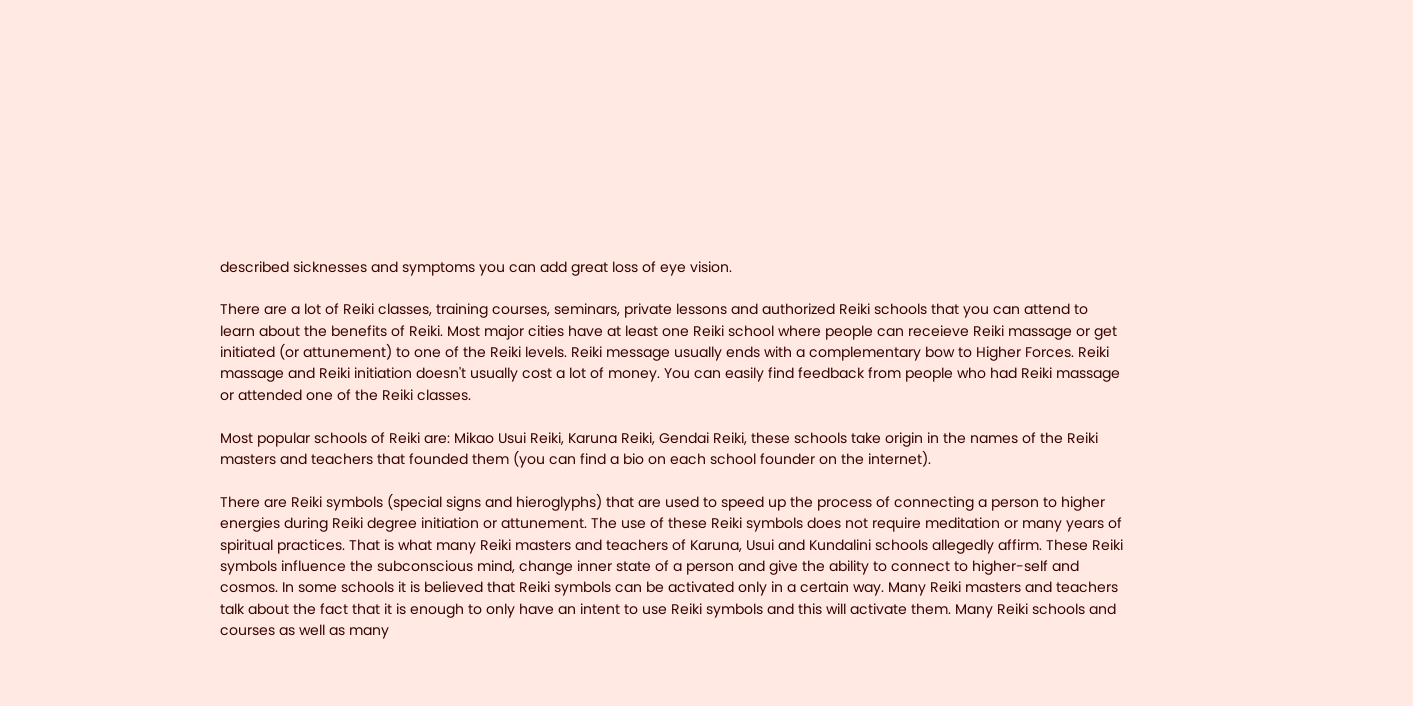described sicknesses and symptoms you can add great loss of eye vision.

There are a lot of Reiki classes, training courses, seminars, private lessons and authorized Reiki schools that you can attend to learn about the benefits of Reiki. Most major cities have at least one Reiki school where people can receieve Reiki massage or get initiated (or attunement) to one of the Reiki levels. Reiki message usually ends with a complementary bow to Higher Forces. Reiki massage and Reiki initiation doesn't usually cost a lot of money. You can easily find feedback from people who had Reiki massage or attended one of the Reiki classes.

Most popular schools of Reiki are: Mikao Usui Reiki, Karuna Reiki, Gendai Reiki, these schools take origin in the names of the Reiki masters and teachers that founded them (you can find a bio on each school founder on the internet).

There are Reiki symbols (special signs and hieroglyphs) that are used to speed up the process of connecting a person to higher energies during Reiki degree initiation or attunement. The use of these Reiki symbols does not require meditation or many years of spiritual practices. That is what many Reiki masters and teachers of Karuna, Usui and Kundalini schools allegedly affirm. These Reiki symbols influence the subconscious mind, change inner state of a person and give the ability to connect to higher-self and cosmos. In some schools it is believed that Reiki symbols can be activated only in a certain way. Many Reiki masters and teachers talk about the fact that it is enough to only have an intent to use Reiki symbols and this will activate them. Many Reiki schools and courses as well as many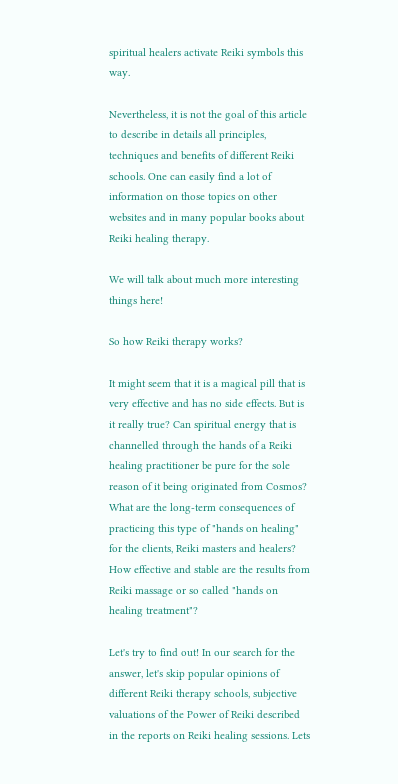spiritual healers activate Reiki symbols this way.

Nevertheless, it is not the goal of this article to describe in details all principles, techniques and benefits of different Reiki schools. One can easily find a lot of information on those topics on other websites and in many popular books about Reiki healing therapy.

We will talk about much more interesting things here!

So how Reiki therapy works?

It might seem that it is a magical pill that is very effective and has no side effects. But is it really true? Can spiritual energy that is channelled through the hands of a Reiki healing practitioner be pure for the sole reason of it being originated from Cosmos? What are the long-term consequences of practicing this type of "hands on healing" for the clients, Reiki masters and healers? How effective and stable are the results from Reiki massage or so called "hands on healing treatment"?

Let's try to find out! In our search for the answer, let's skip popular opinions of different Reiki therapy schools, subjective valuations of the Power of Reiki described in the reports on Reiki healing sessions. Lets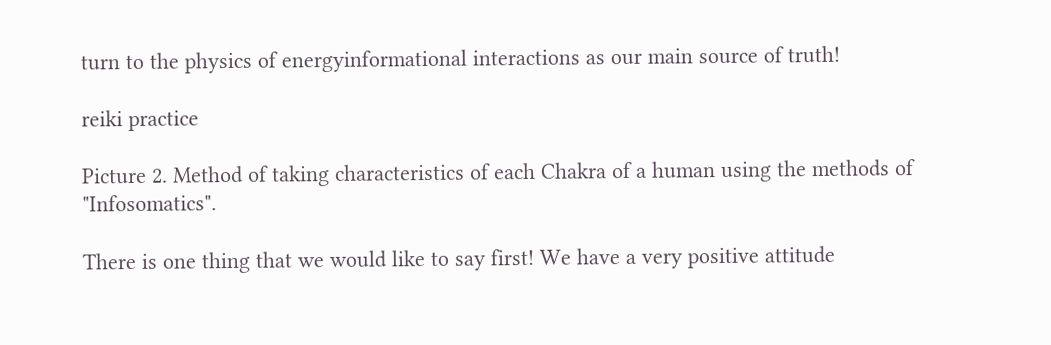turn to the physics of energyinformational interactions as our main source of truth!

reiki practice

Picture 2. Method of taking characteristics of each Chakra of a human using the methods of "Infosomatics".

There is one thing that we would like to say first! We have a very positive attitude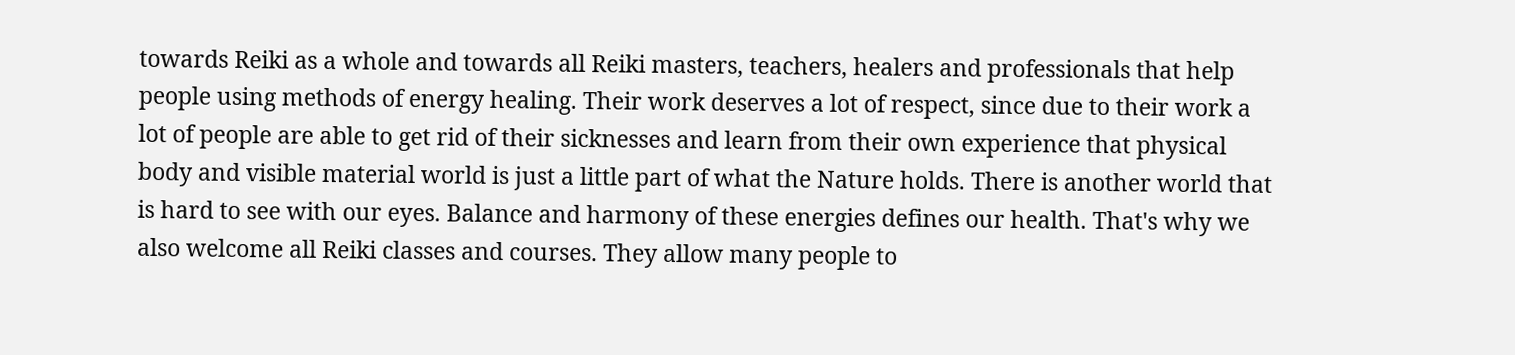towards Reiki as a whole and towards all Reiki masters, teachers, healers and professionals that help people using methods of energy healing. Their work deserves a lot of respect, since due to their work a lot of people are able to get rid of their sicknesses and learn from their own experience that physical body and visible material world is just a little part of what the Nature holds. There is another world that is hard to see with our eyes. Balance and harmony of these energies defines our health. That's why we also welcome all Reiki classes and courses. They allow many people to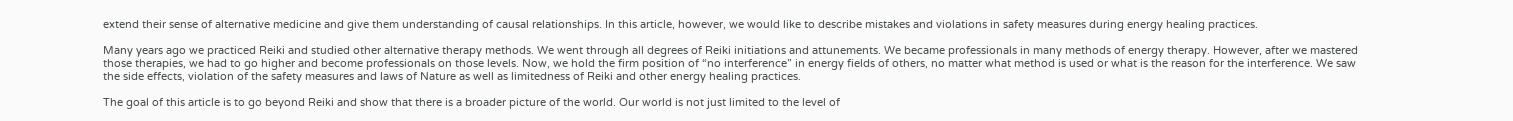extend their sense of alternative medicine and give them understanding of causal relationships. In this article, however, we would like to describe mistakes and violations in safety measures during energy healing practices.

Many years ago we practiced Reiki and studied other alternative therapy methods. We went through all degrees of Reiki initiations and attunements. We became professionals in many methods of energy therapy. However, after we mastered those therapies, we had to go higher and become professionals on those levels. Now, we hold the firm position of “no interference” in energy fields of others, no matter what method is used or what is the reason for the interference. We saw the side effects, violation of the safety measures and laws of Nature as well as limitedness of Reiki and other energy healing practices.

The goal of this article is to go beyond Reiki and show that there is a broader picture of the world. Our world is not just limited to the level of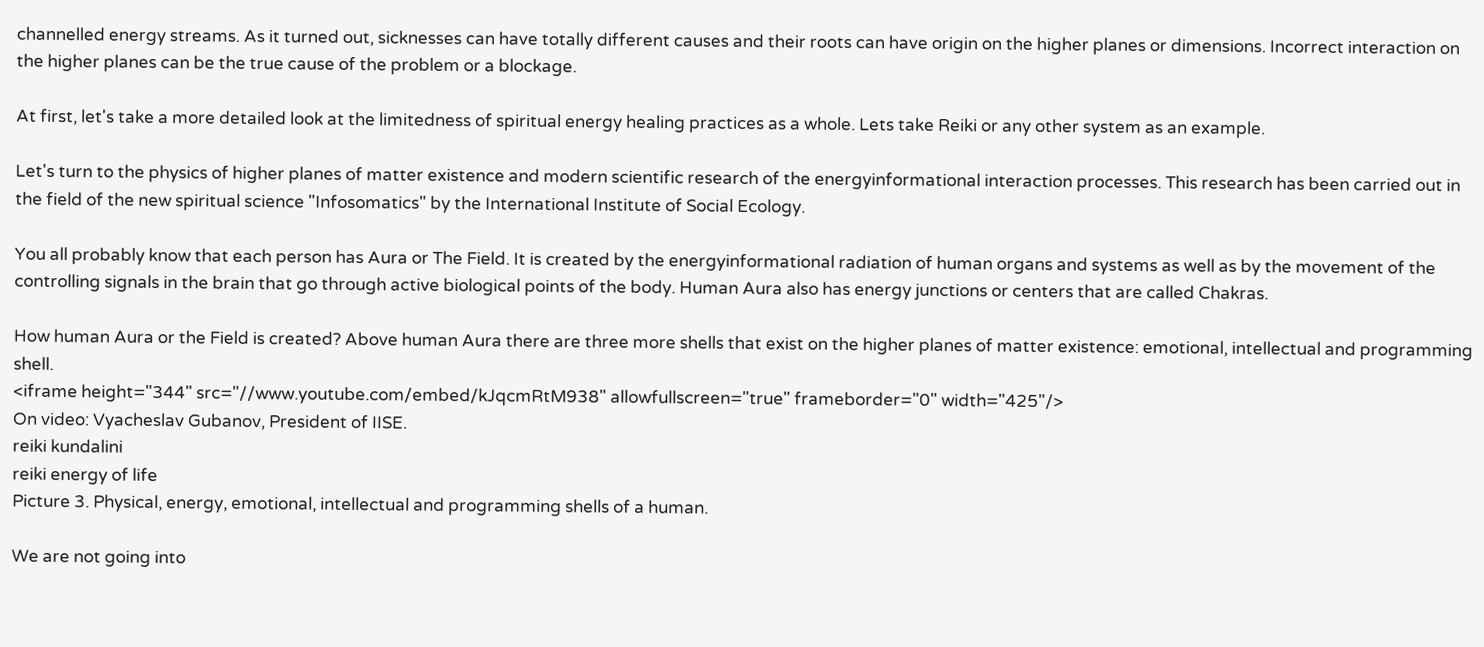channelled energy streams. As it turned out, sicknesses can have totally different causes and their roots can have origin on the higher planes or dimensions. Incorrect interaction on the higher planes can be the true cause of the problem or a blockage.

At first, let's take a more detailed look at the limitedness of spiritual energy healing practices as a whole. Lets take Reiki or any other system as an example.

Let's turn to the physics of higher planes of matter existence and modern scientific research of the energyinformational interaction processes. This research has been carried out in the field of the new spiritual science "Infosomatics" by the International Institute of Social Ecology.

You all probably know that each person has Aura or The Field. It is created by the energyinformational radiation of human organs and systems as well as by the movement of the controlling signals in the brain that go through active biological points of the body. Human Aura also has energy junctions or centers that are called Chakras.

How human Aura or the Field is created? Above human Aura there are three more shells that exist on the higher planes of matter existence: emotional, intellectual and programming shell.
<iframe height="344" src="//www.youtube.com/embed/kJqcmRtM938" allowfullscreen="true" frameborder="0" width="425"/>
On video: Vyacheslav Gubanov, President of IISE.
reiki kundalini
reiki energy of life
Picture 3. Physical, energy, emotional, intellectual and programming shells of a human.

We are not going into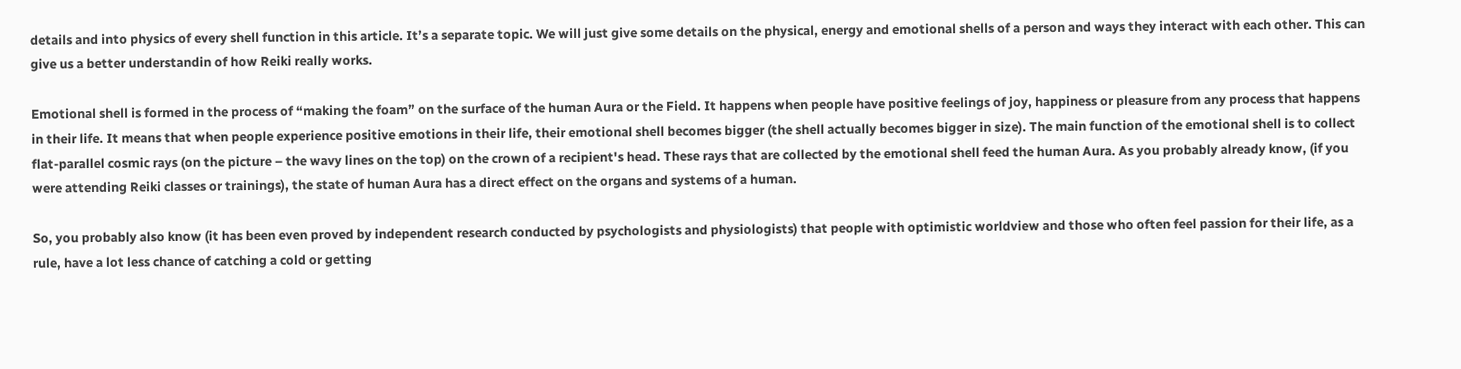details and into physics of every shell function in this article. It’s a separate topic. We will just give some details on the physical, energy and emotional shells of a person and ways they interact with each other. This can give us a better understandin of how Reiki really works.

Emotional shell is formed in the process of “making the foam” on the surface of the human Aura or the Field. It happens when people have positive feelings of joy, happiness or pleasure from any process that happens in their life. It means that when people experience positive emotions in their life, their emotional shell becomes bigger (the shell actually becomes bigger in size). The main function of the emotional shell is to collect flat-parallel cosmic rays (on the picture – the wavy lines on the top) on the crown of a recipient's head. These rays that are collected by the emotional shell feed the human Aura. As you probably already know, (if you were attending Reiki classes or trainings), the state of human Aura has a direct effect on the organs and systems of a human.

So, you probably also know (it has been even proved by independent research conducted by psychologists and physiologists) that people with optimistic worldview and those who often feel passion for their life, as a rule, have a lot less chance of catching a cold or getting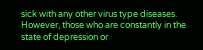sick with any other virus type diseases. However, those who are constantly in the state of depression or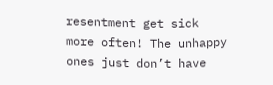resentment get sick more often! The unhappy ones just don’t have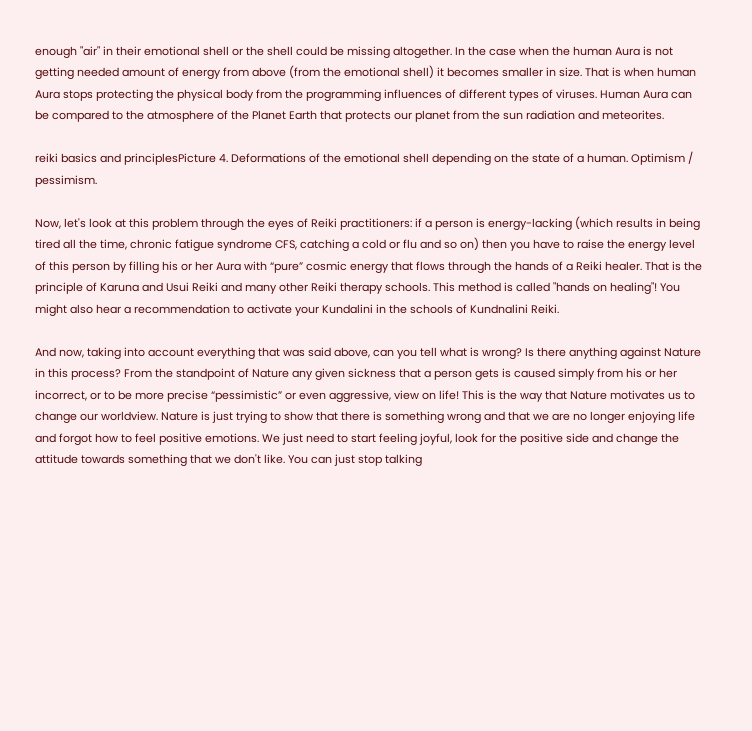enough "air" in their emotional shell or the shell could be missing altogether. In the case when the human Aura is not getting needed amount of energy from above (from the emotional shell) it becomes smaller in size. That is when human Aura stops protecting the physical body from the programming influences of different types of viruses. Human Aura can be compared to the atmosphere of the Planet Earth that protects our planet from the sun radiation and meteorites.

reiki basics and principlesPicture 4. Deformations of the emotional shell depending on the state of a human. Optimism / pessimism.

Now, let's look at this problem through the eyes of Reiki practitioners: if a person is energy-lacking (which results in being tired all the time, chronic fatigue syndrome CFS, catching a cold or flu and so on) then you have to raise the energy level of this person by filling his or her Aura with “pure” cosmic energy that flows through the hands of a Reiki healer. That is the principle of Karuna and Usui Reiki and many other Reiki therapy schools. This method is called "hands on healing"! You might also hear a recommendation to activate your Kundalini in the schools of Kundnalini Reiki.

And now, taking into account everything that was said above, can you tell what is wrong? Is there anything against Nature in this process? From the standpoint of Nature any given sickness that a person gets is caused simply from his or her incorrect, or to be more precise “pessimistic” or even aggressive, view on life! This is the way that Nature motivates us to change our worldview. Nature is just trying to show that there is something wrong and that we are no longer enjoying life and forgot how to feel positive emotions. We just need to start feeling joyful, look for the positive side and change the attitude towards something that we don't like. You can just stop talking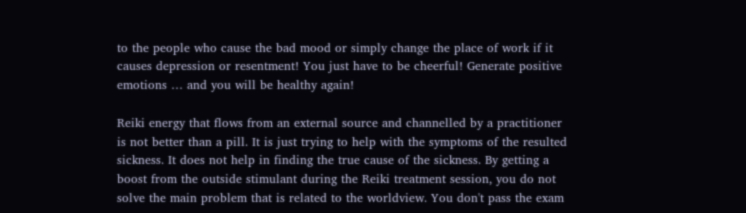to the people who cause the bad mood or simply change the place of work if it causes depression or resentment! You just have to be cheerful! Generate positive emotions … and you will be healthy again!

Reiki energy that flows from an external source and channelled by a practitioner is not better than a pill. It is just trying to help with the symptoms of the resulted sickness. It does not help in finding the true cause of the sickness. By getting a boost from the outside stimulant during the Reiki treatment session, you do not solve the main problem that is related to the worldview. You don't pass the exam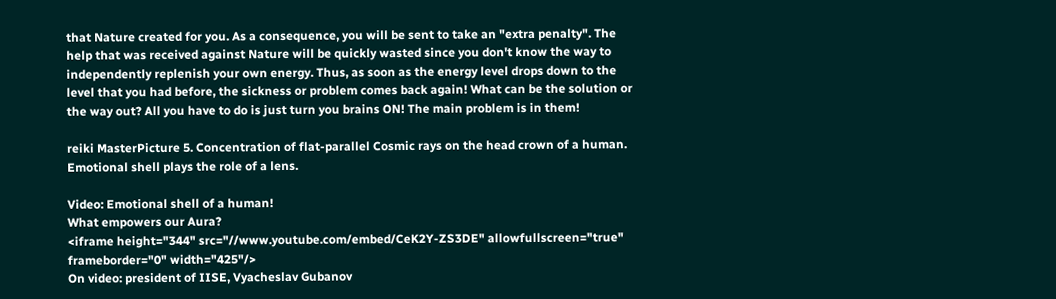that Nature created for you. As a consequence, you will be sent to take an "extra penalty". The help that was received against Nature will be quickly wasted since you don't know the way to independently replenish your own energy. Thus, as soon as the energy level drops down to the level that you had before, the sickness or problem comes back again! What can be the solution or the way out? All you have to do is just turn you brains ON! The main problem is in them!

reiki MasterPicture 5. Concentration of flat-parallel Cosmic rays on the head crown of a human. Emotional shell plays the role of a lens.

Video: Emotional shell of a human!
What empowers our Aura?
<iframe height="344" src="//www.youtube.com/embed/CeK2Y-ZS3DE" allowfullscreen="true" frameborder="0" width="425"/>
On video: president of IISE, Vyacheslav Gubanov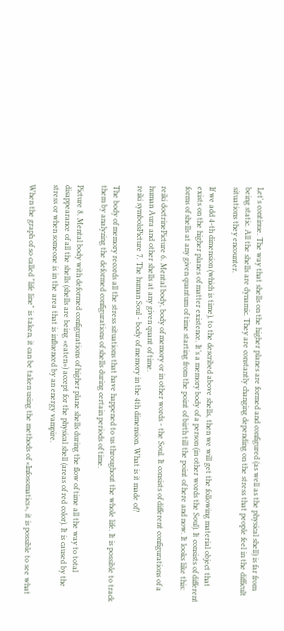Let's continue. The way that shells on the higher planes are formed and configured (as well as the physical shell) is far from being static. All the shells are dynamic. They are constantly changing depending on the stress that people feel in the difficult situations they encounter.

If we add 4-th dimension (which is time), to the described above shells, then we will get the following material object that exists on the higher planes of matter existence. It’s a memory body of a person (in other words the Soul). It consists of different forms of shells at any given quantum of time starting from the point of birth till the point of here and now. It looks like this:

reiki doctrinePicture 6. Mental body, body of memory or in other words - the Soul. It consists of different configurations of a human Aura and other shells at any given quant of time.
reiki symbolsPicture 7. The human Soul - body of memory in the 4th dimension. What is it made of?

The body of memory records all the stress situations that have happened to us throughout the whole life. It is possible to track them by analyzing the deformed configurations of shells during certain periods of time.

Picture 8. Mental body with deformed configurations of higher plane shells during the flow of time all the way to total disappearance of all the shells (shells are being «eaten») accept for the physical shell (areas of red color). It is caused by the stress or when someone is in the area that is influenced by an energy vampire.

When the graph of so called "life line" is taken, it can be taken using the methods of «Infosomatics», it is possible to see what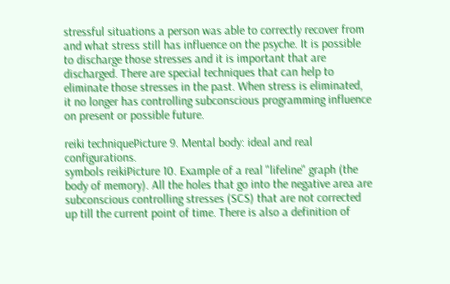stressful situations a person was able to correctly recover from and what stress still has influence on the psyche. It is possible to discharge those stresses and it is important that are discharged. There are special techniques that can help to eliminate those stresses in the past. When stress is eliminated, it no longer has controlling subconscious programming influence on present or possible future.

reiki techniquePicture 9. Mental body: ideal and real configurations.
symbols reikiPicture 10. Example of a real "lifeline" graph (the body of memory). All the holes that go into the negative area are subconscious controlling stresses (SCS) that are not corrected up till the current point of time. There is also a definition of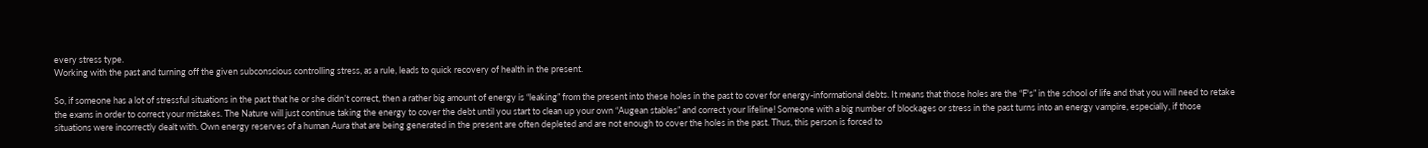every stress type.
Working with the past and turning off the given subconscious controlling stress, as a rule, leads to quick recovery of health in the present.

So, if someone has a lot of stressful situations in the past that he or she didn’t correct, then a rather big amount of energy is “leaking” from the present into these holes in the past to cover for energy-informational debts. It means that those holes are the “F's” in the school of life and that you will need to retake the exams in order to correct your mistakes. The Nature will just continue taking the energy to cover the debt until you start to clean up your own “Augean stables” and correct your lifeline! Someone with a big number of blockages or stress in the past turns into an energy vampire, especially, if those situations were incorrectly dealt with. Own energy reserves of a human Aura that are being generated in the present are often depleted and are not enough to cover the holes in the past. Thus, this person is forced to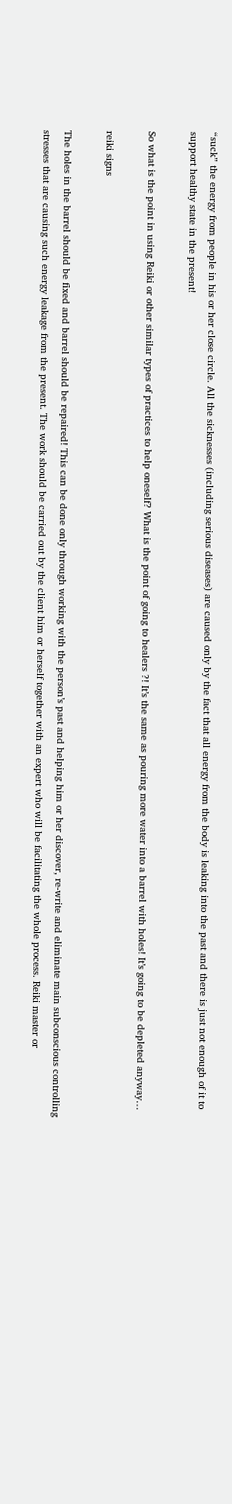“suck” the energy from people in his or her close circle. All the sicknesses (including serious diseases) are caused only by the fact that all energy from the body is leaking into the past and there is just not enough of it to support healthy state in the present!

So what is the point in using Reiki or other similar types of practices to help oneself? What is the point of going to healers ?! It’s the same as pouring more water into a barrel with holes! It’s going to be depleted anyway…

reiki signs

The holes in the barrel should be fixed and barrel should be repaired! This can be done only through working with the person’s past and helping him or her discover, re-write and eliminate main subconscious controlling stresses that are causing such energy leakage from the present. The work should be carried out by the client him or herself together with an expert who will be facilitating the whole process. Reiki master or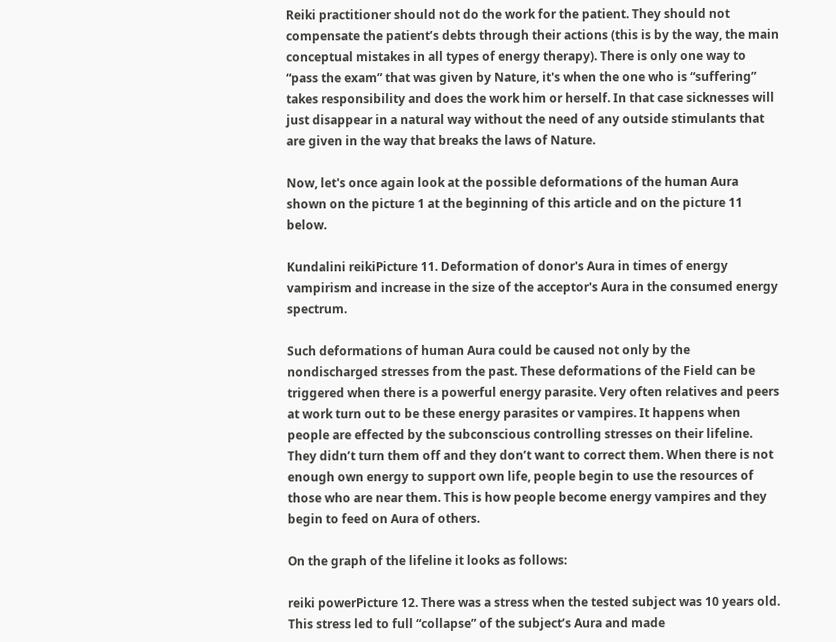Reiki practitioner should not do the work for the patient. They should not compensate the patient’s debts through their actions (this is by the way, the main conceptual mistakes in all types of energy therapy). There is only one way to “pass the exam” that was given by Nature, it's when the one who is “suffering” takes responsibility and does the work him or herself. In that case sicknesses will just disappear in a natural way without the need of any outside stimulants that are given in the way that breaks the laws of Nature.

Now, let's once again look at the possible deformations of the human Aura shown on the picture 1 at the beginning of this article and on the picture 11 below.

Kundalini reikiPicture 11. Deformation of donor's Aura in times of energy vampirism and increase in the size of the acceptor's Aura in the consumed energy spectrum.

Such deformations of human Aura could be caused not only by the nondischarged stresses from the past. These deformations of the Field can be triggered when there is a powerful energy parasite. Very often relatives and peers at work turn out to be these energy parasites or vampires. It happens when people are effected by the subconscious controlling stresses on their lifeline. They didn’t turn them off and they don’t want to correct them. When there is not enough own energy to support own life, people begin to use the resources of those who are near them. This is how people become energy vampires and they begin to feed on Aura of others.

On the graph of the lifeline it looks as follows:

reiki powerPicture 12. There was a stress when the tested subject was 10 years old. This stress led to full “collapse” of the subject’s Aura and made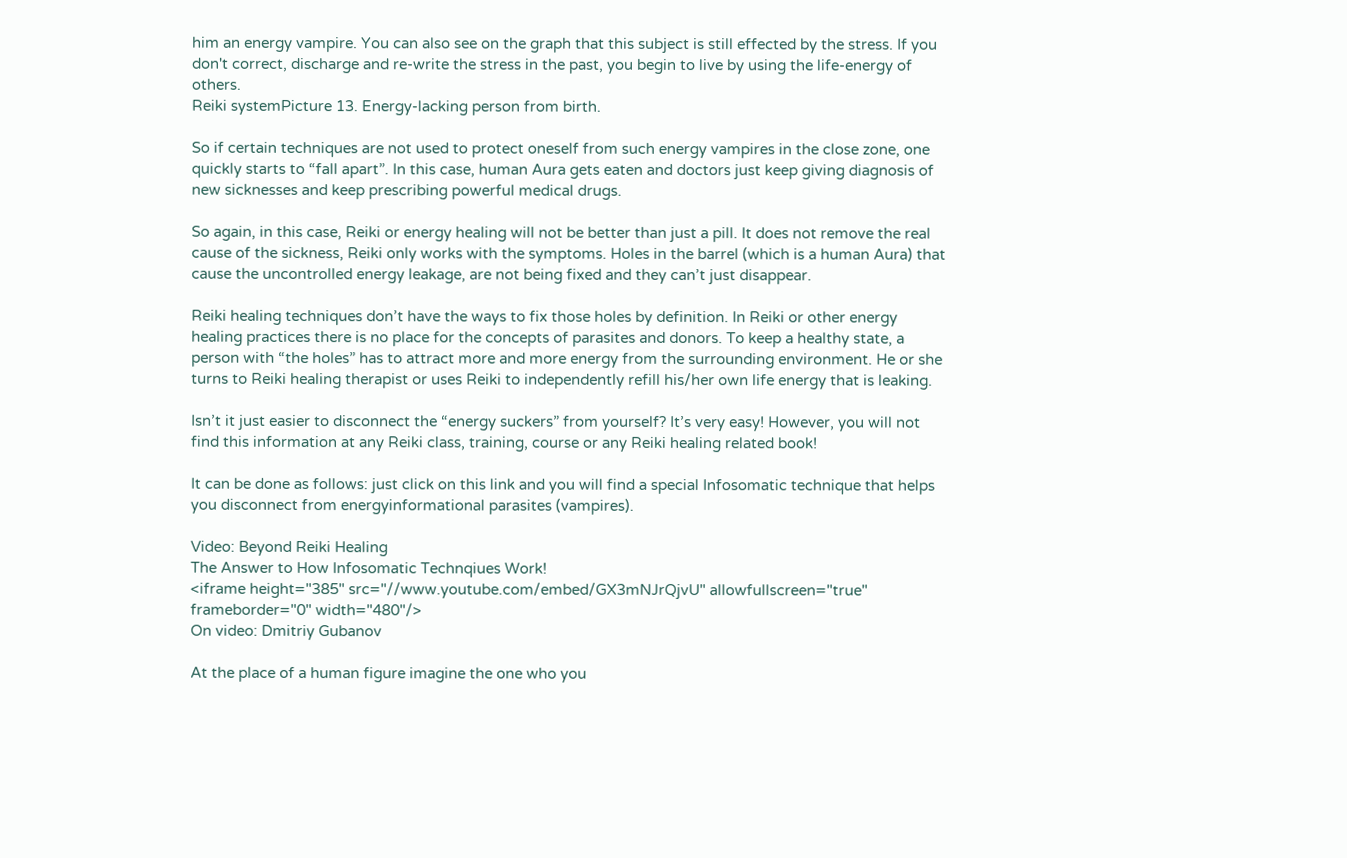him an energy vampire. You can also see on the graph that this subject is still effected by the stress. If you don't correct, discharge and re-write the stress in the past, you begin to live by using the life-energy of others.
Reiki systemPicture 13. Energy-lacking person from birth.

So if certain techniques are not used to protect oneself from such energy vampires in the close zone, one quickly starts to “fall apart”. In this case, human Aura gets eaten and doctors just keep giving diagnosis of new sicknesses and keep prescribing powerful medical drugs.

So again, in this case, Reiki or energy healing will not be better than just a pill. It does not remove the real cause of the sickness, Reiki only works with the symptoms. Holes in the barrel (which is a human Aura) that cause the uncontrolled energy leakage, are not being fixed and they can’t just disappear.

Reiki healing techniques don’t have the ways to fix those holes by definition. In Reiki or other energy healing practices there is no place for the concepts of parasites and donors. To keep a healthy state, a person with “the holes” has to attract more and more energy from the surrounding environment. He or she turns to Reiki healing therapist or uses Reiki to independently refill his/her own life energy that is leaking.

Isn’t it just easier to disconnect the “energy suckers” from yourself? It’s very easy! However, you will not find this information at any Reiki class, training, course or any Reiki healing related book!

It can be done as follows: just click on this link and you will find a special Infosomatic technique that helps you disconnect from energyinformational parasites (vampires).

Video: Beyond Reiki Healing
The Answer to How Infosomatic Technqiues Work!
<iframe height="385" src="//www.youtube.com/embed/GX3mNJrQjvU" allowfullscreen="true" frameborder="0" width="480"/>
On video: Dmitriy Gubanov

At the place of a human figure imagine the one who you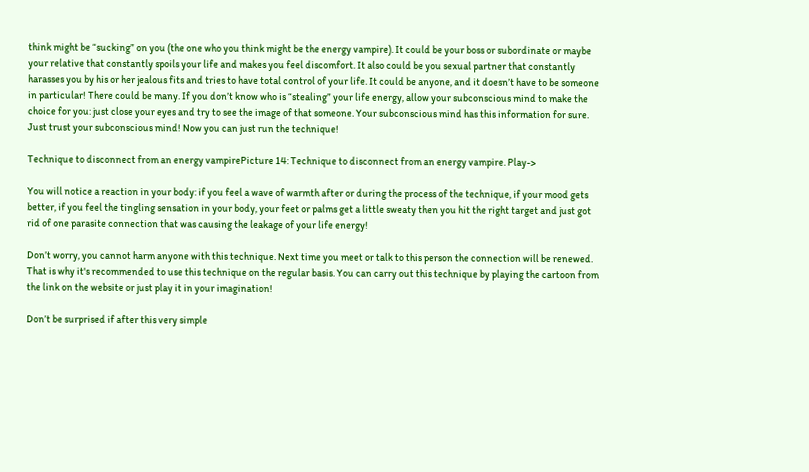think might be “sucking” on you (the one who you think might be the energy vampire). It could be your boss or subordinate or maybe your relative that constantly spoils your life and makes you feel discomfort. It also could be you sexual partner that constantly harasses you by his or her jealous fits and tries to have total control of your life. It could be anyone, and it doesn’t have to be someone in particular! There could be many. If you don’t know who is “stealing” your life energy, allow your subconscious mind to make the choice for you: just close your eyes and try to see the image of that someone. Your subconscious mind has this information for sure. Just trust your subconscious mind! Now you can just run the technique!

Technique to disconnect from an energy vampirePicture 14: Technique to disconnect from an energy vampire. Play->

You will notice a reaction in your body: if you feel a wave of warmth after or during the process of the technique, if your mood gets better, if you feel the tingling sensation in your body, your feet or palms get a little sweaty then you hit the right target and just got rid of one parasite connection that was causing the leakage of your life energy!

Don’t worry, you cannot harm anyone with this technique. Next time you meet or talk to this person the connection will be renewed. That is why it's recommended to use this technique on the regular basis. You can carry out this technique by playing the cartoon from the link on the website or just play it in your imagination!

Don’t be surprised if after this very simple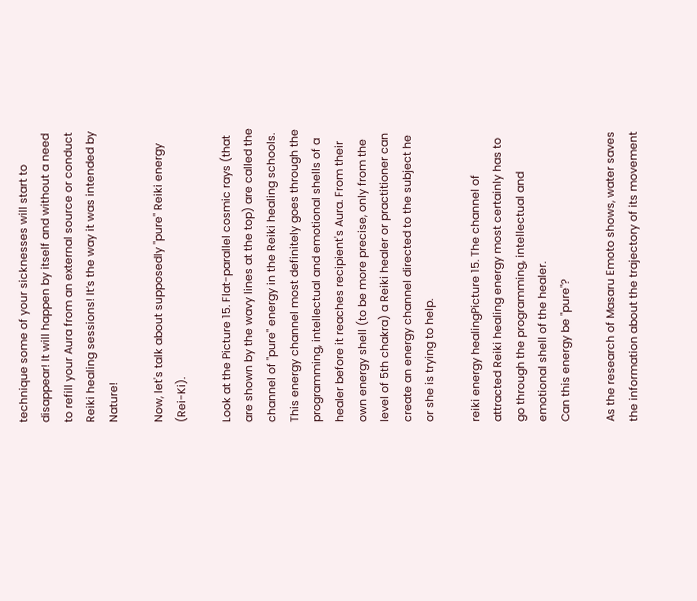technique some of your sicknesses will start to disappear! It will happen by itself and without a need to refill your Aura from an external source or conduct Reiki healing sessions! It’s the way it was intended by Nature!

Now, let's talk about supposedly "pure" Reiki energy (Rei-Ki).

Look at the Picture 15. Flat-parallel cosmic rays (that are shown by the wavy lines at the top) are called the channel of "pure" energy in the Reiki healing schools. This energy channel most definitely goes through the programming, intellectual and emotional shells of a healer before it reaches recipient's Aura. From their own energy shell (to be more precise, only from the level of 5th chakra) a Reiki healer or practitioner can create an energy channel directed to the subject he or she is trying to help.

reiki energy healingPicture 15. The channel of attracted Reiki healing energy most certainly has to go through the programming, intellectual and emotional shell of the healer.
Can this energy be "pure"?

As the research of Masaru Emoto shows, water saves the information about the trajectory of its movement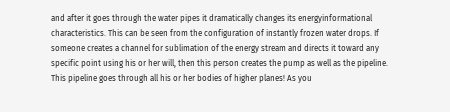and after it goes through the water pipes it dramatically changes its energyinformational characteristics. This can be seen from the configuration of instantly frozen water drops. If someone creates a channel for sublimation of the energy stream and directs it toward any specific point using his or her will, then this person creates the pump as well as the pipeline. This pipeline goes through all his or her bodies of higher planes! As you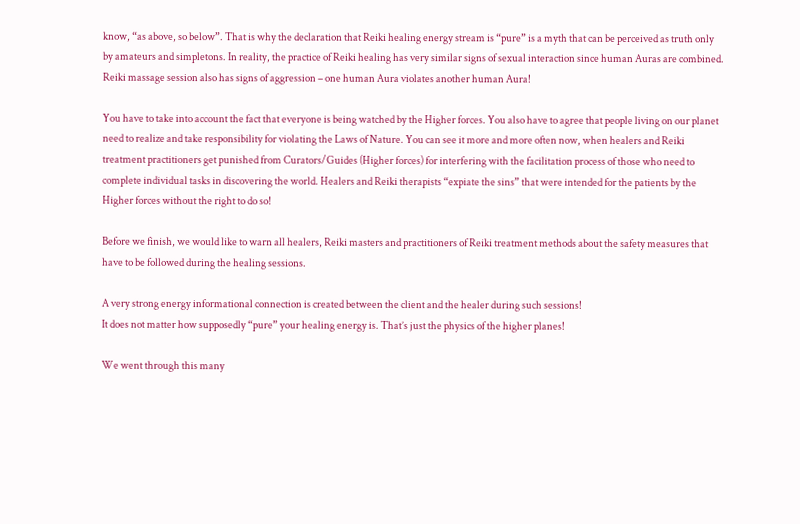know, “as above, so below”. That is why the declaration that Reiki healing energy stream is “pure” is a myth that can be perceived as truth only by amateurs and simpletons. In reality, the practice of Reiki healing has very similar signs of sexual interaction since human Auras are combined. Reiki massage session also has signs of aggression – one human Aura violates another human Aura!

You have to take into account the fact that everyone is being watched by the Higher forces. You also have to agree that people living on our planet need to realize and take responsibility for violating the Laws of Nature. You can see it more and more often now, when healers and Reiki treatment practitioners get punished from Curators/Guides (Higher forces) for interfering with the facilitation process of those who need to complete individual tasks in discovering the world. Healers and Reiki therapists “expiate the sins” that were intended for the patients by the Higher forces without the right to do so!

Before we finish, we would like to warn all healers, Reiki masters and practitioners of Reiki treatment methods about the safety measures that have to be followed during the healing sessions.

A very strong energy informational connection is created between the client and the healer during such sessions!
It does not matter how supposedly “pure” your healing energy is. That’s just the physics of the higher planes!

We went through this many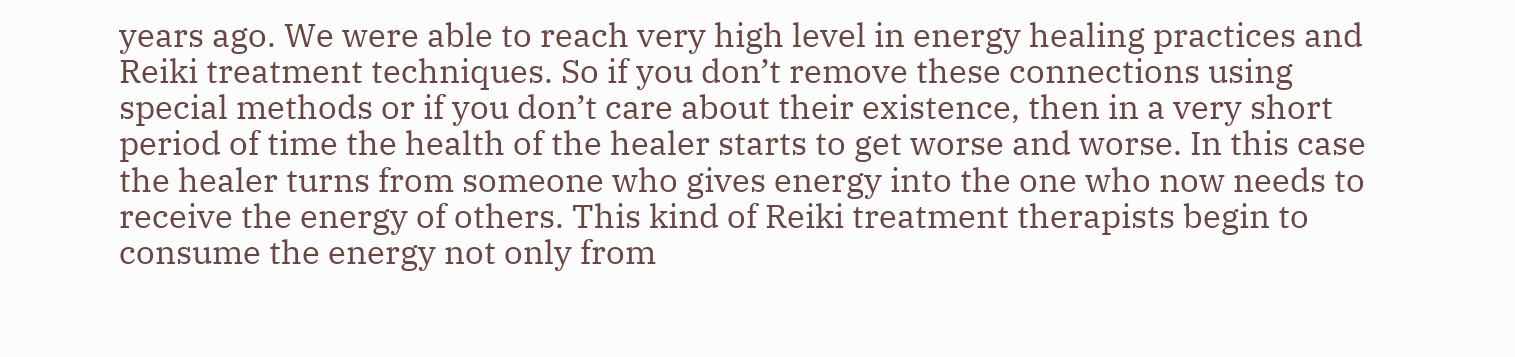years ago. We were able to reach very high level in energy healing practices and Reiki treatment techniques. So if you don’t remove these connections using special methods or if you don’t care about their existence, then in a very short period of time the health of the healer starts to get worse and worse. In this case the healer turns from someone who gives energy into the one who now needs to receive the energy of others. This kind of Reiki treatment therapists begin to consume the energy not only from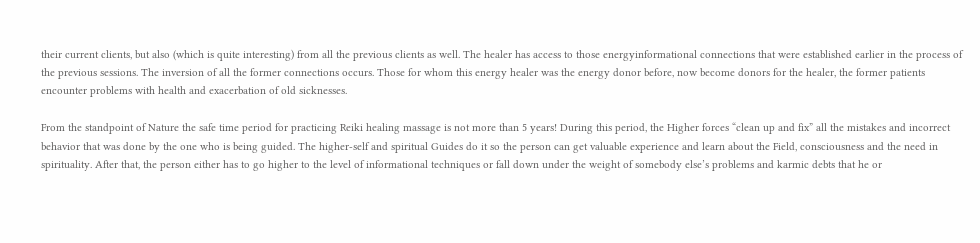their current clients, but also (which is quite interesting) from all the previous clients as well. The healer has access to those energyinformational connections that were established earlier in the process of the previous sessions. The inversion of all the former connections occurs. Those for whom this energy healer was the energy donor before, now become donors for the healer, the former patients encounter problems with health and exacerbation of old sicknesses.

From the standpoint of Nature the safe time period for practicing Reiki healing massage is not more than 5 years! During this period, the Higher forces “clean up and fix” all the mistakes and incorrect behavior that was done by the one who is being guided. The higher-self and spiritual Guides do it so the person can get valuable experience and learn about the Field, consciousness and the need in spirituality. After that, the person either has to go higher to the level of informational techniques or fall down under the weight of somebody else’s problems and karmic debts that he or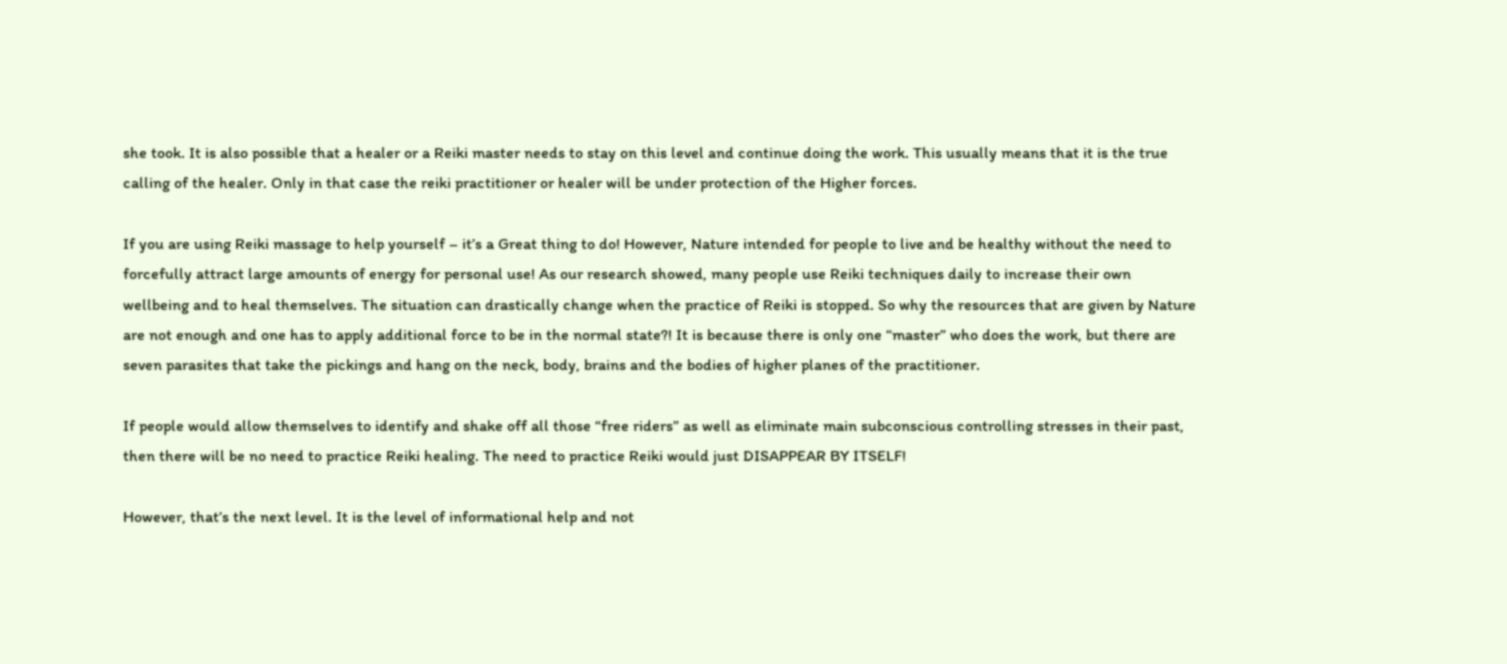she took. It is also possible that a healer or a Reiki master needs to stay on this level and continue doing the work. This usually means that it is the true calling of the healer. Only in that case the reiki practitioner or healer will be under protection of the Higher forces.

If you are using Reiki massage to help yourself – it’s a Great thing to do! However, Nature intended for people to live and be healthy without the need to forcefully attract large amounts of energy for personal use! As our research showed, many people use Reiki techniques daily to increase their own wellbeing and to heal themselves. The situation can drastically change when the practice of Reiki is stopped. So why the resources that are given by Nature are not enough and one has to apply additional force to be in the normal state?! It is because there is only one “master” who does the work, but there are seven parasites that take the pickings and hang on the neck, body, brains and the bodies of higher planes of the practitioner.

If people would allow themselves to identify and shake off all those “free riders” as well as eliminate main subconscious controlling stresses in their past, then there will be no need to practice Reiki healing. The need to practice Reiki would just DISAPPEAR BY ITSELF!

However, that’s the next level. It is the level of informational help and not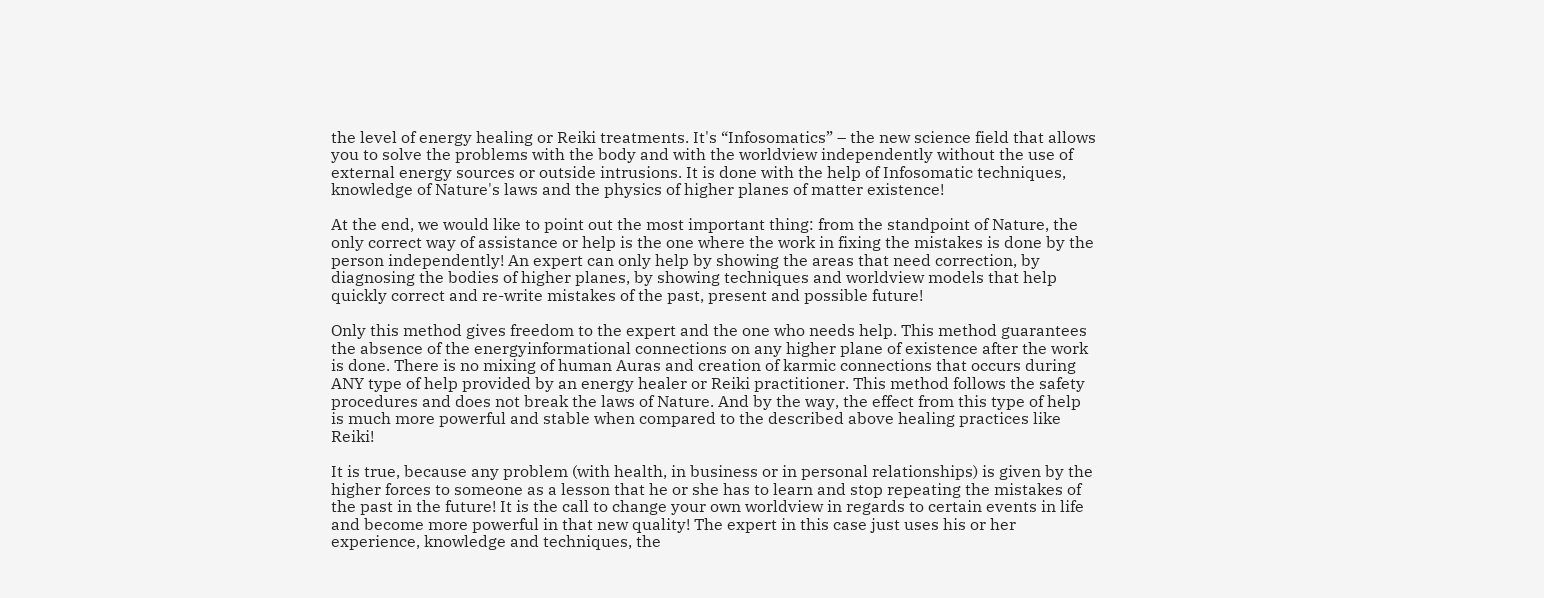the level of energy healing or Reiki treatments. It's “Infosomatics” – the new science field that allows you to solve the problems with the body and with the worldview independently without the use of external energy sources or outside intrusions. It is done with the help of Infosomatic techniques, knowledge of Nature's laws and the physics of higher planes of matter existence!

At the end, we would like to point out the most important thing: from the standpoint of Nature, the only correct way of assistance or help is the one where the work in fixing the mistakes is done by the person independently! An expert can only help by showing the areas that need correction, by diagnosing the bodies of higher planes, by showing techniques and worldview models that help quickly correct and re-write mistakes of the past, present and possible future!

Only this method gives freedom to the expert and the one who needs help. This method guarantees the absence of the energyinformational connections on any higher plane of existence after the work is done. There is no mixing of human Auras and creation of karmic connections that occurs during ANY type of help provided by an energy healer or Reiki practitioner. This method follows the safety procedures and does not break the laws of Nature. And by the way, the effect from this type of help is much more powerful and stable when compared to the described above healing practices like Reiki!

It is true, because any problem (with health, in business or in personal relationships) is given by the higher forces to someone as a lesson that he or she has to learn and stop repeating the mistakes of the past in the future! It is the call to change your own worldview in regards to certain events in life and become more powerful in that new quality! The expert in this case just uses his or her experience, knowledge and techniques, the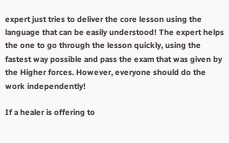expert just tries to deliver the core lesson using the language that can be easily understood! The expert helps the one to go through the lesson quickly, using the fastest way possible and pass the exam that was given by the Higher forces. However, everyone should do the work independently!

If a healer is offering to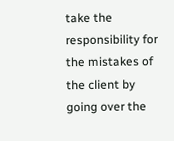take the responsibility for the mistakes of the client by going over the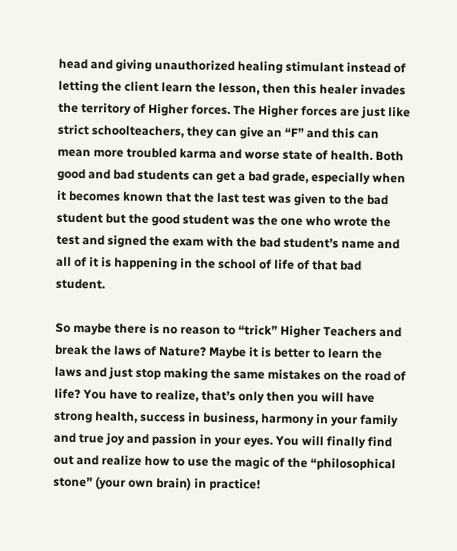head and giving unauthorized healing stimulant instead of letting the client learn the lesson, then this healer invades the territory of Higher forces. The Higher forces are just like strict schoolteachers, they can give an “F” and this can mean more troubled karma and worse state of health. Both good and bad students can get a bad grade, especially when it becomes known that the last test was given to the bad student but the good student was the one who wrote the test and signed the exam with the bad student’s name and all of it is happening in the school of life of that bad student.

So maybe there is no reason to “trick” Higher Teachers and break the laws of Nature? Maybe it is better to learn the laws and just stop making the same mistakes on the road of life? You have to realize, that’s only then you will have strong health, success in business, harmony in your family and true joy and passion in your eyes. You will finally find out and realize how to use the magic of the “philosophical stone” (your own brain) in practice!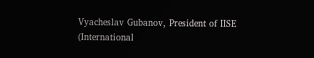Vyacheslav Gubanov, President of IISE
(International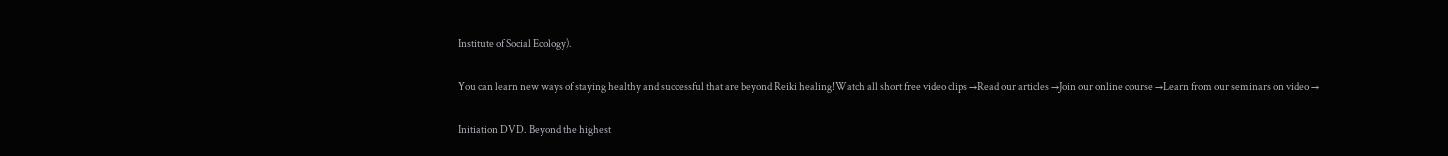Institute of Social Ecology).

You can learn new ways of staying healthy and successful that are beyond Reiki healing!Watch all short free video clips →Read our articles →Join our online course →Learn from our seminars on video →

Initiation DVD. Beyond the highest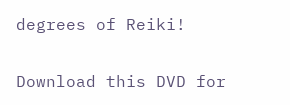degrees of Reiki!

Download this DVD for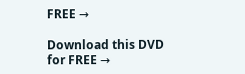FREE →

Download this DVD for FREE →